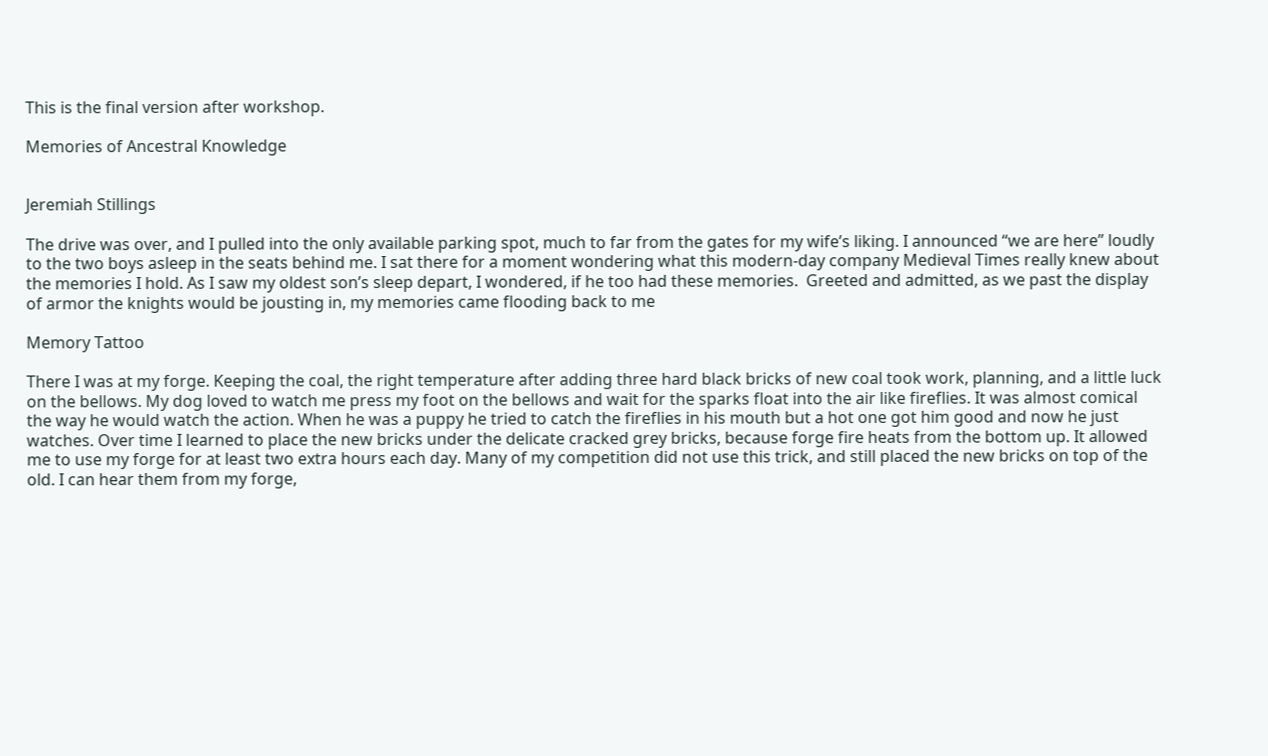This is the final version after workshop.

Memories of Ancestral Knowledge


Jeremiah Stillings

The drive was over, and I pulled into the only available parking spot, much to far from the gates for my wife’s liking. I announced “we are here” loudly to the two boys asleep in the seats behind me. I sat there for a moment wondering what this modern-day company Medieval Times really knew about the memories I hold. As I saw my oldest son’s sleep depart, I wondered, if he too had these memories.  Greeted and admitted, as we past the display of armor the knights would be jousting in, my memories came flooding back to me

Memory Tattoo

There I was at my forge. Keeping the coal, the right temperature after adding three hard black bricks of new coal took work, planning, and a little luck on the bellows. My dog loved to watch me press my foot on the bellows and wait for the sparks float into the air like fireflies. It was almost comical the way he would watch the action. When he was a puppy he tried to catch the fireflies in his mouth but a hot one got him good and now he just watches. Over time I learned to place the new bricks under the delicate cracked grey bricks, because forge fire heats from the bottom up. It allowed me to use my forge for at least two extra hours each day. Many of my competition did not use this trick, and still placed the new bricks on top of the old. I can hear them from my forge,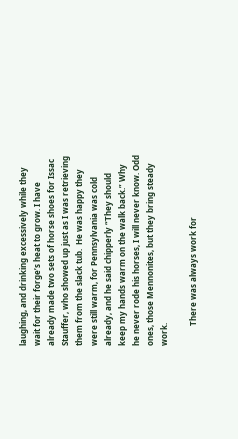laughing, and drinking excessively while they wait for their forge’s heat to grow. I have already made two sets of horse shoes for Issac Stauffer, who showed up just as I was retrieving them from the slack tub.  He was happy they were still warm, for Pennsylvania was cold already, and he said chipperly “They should keep my hands warm on the walk back.” Why he never rode his horses, I will never know. Odd ones, those Mennonites, but they bring steady work.

          There was always work for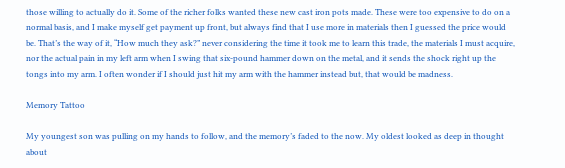those willing to actually do it. Some of the richer folks wanted these new cast iron pots made. These were too expensive to do on a normal basis, and I make myself get payment up front, but always find that I use more in materials then I guessed the price would be. That’s the way of it, “How much they ask?” never considering the time it took me to learn this trade, the materials I must acquire, nor the actual pain in my left arm when I swing that six-pound hammer down on the metal, and it sends the shock right up the tongs into my arm. I often wonder if I should just hit my arm with the hammer instead but, that would be madness.

Memory Tattoo

My youngest son was pulling on my hands to follow, and the memory’s faded to the now. My oldest looked as deep in thought about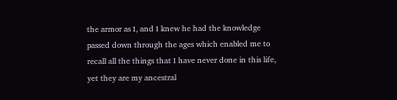the armor as I, and I knew he had the knowledge passed down through the ages which enabled me to recall all the things that I have never done in this life, yet they are my ancestral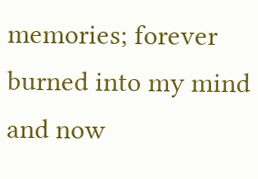memories; forever burned into my mind and now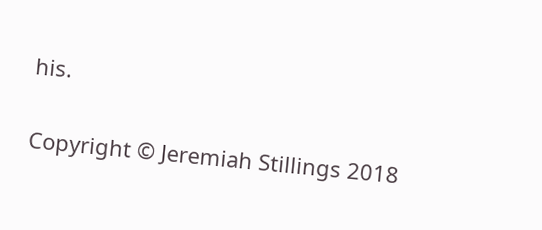his.

Copyright © Jeremiah Stillings 2018